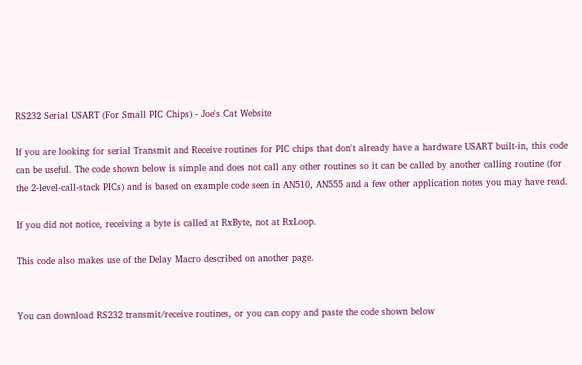RS232 Serial USART (For Small PIC Chips) - Joe's Cat Website

If you are looking for serial Transmit and Receive routines for PIC chips that don't already have a hardware USART built-in, this code can be useful. The code shown below is simple and does not call any other routines so it can be called by another calling routine (for the 2-level-call-stack PICs) and is based on example code seen in AN510, AN555 and a few other application notes you may have read.

If you did not notice, receiving a byte is called at RxByte, not at RxLoop.

This code also makes use of the Delay Macro described on another page.


You can download RS232 transmit/receive routines, or you can copy and paste the code shown below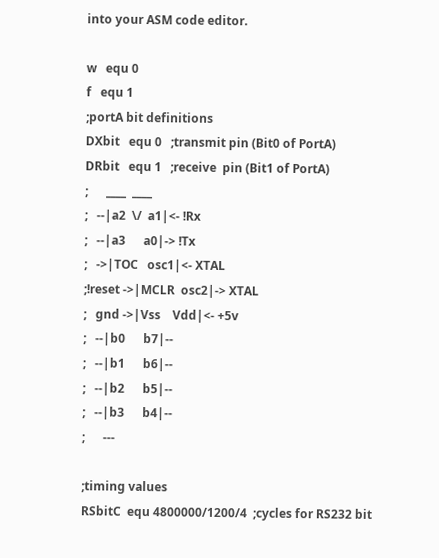into your ASM code editor.

w   equ 0
f   equ 1
;portA bit definitions
DXbit   equ 0   ;transmit pin (Bit0 of PortA)
DRbit   equ 1   ;receive  pin (Bit1 of PortA)
;      ____  ____
;   --|a2  \/  a1|<- !Rx
;   --|a3      a0|-> !Tx
;   ->|TOC   osc1|<- XTAL
;!reset ->|MCLR  osc2|-> XTAL
;   gnd ->|Vss    Vdd|<- +5v
;   --|b0      b7|--
;   --|b1      b6|--
;   --|b2      b5|--
;   --|b3      b4|--
;      ---

;timing values
RSbitC  equ 4800000/1200/4  ;cycles for RS232 bit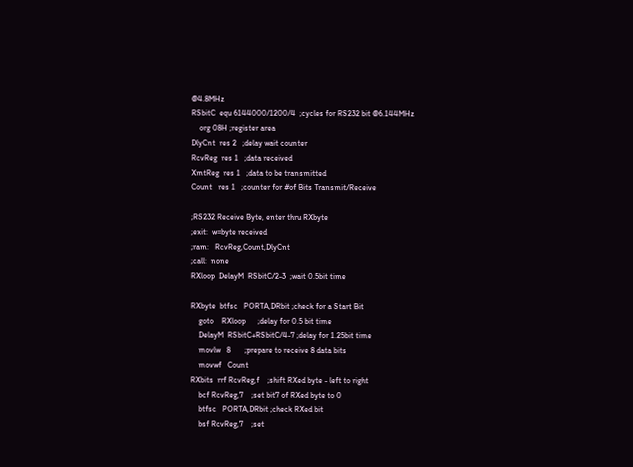@4.8MHz
RSbitC  equ 6144000/1200/4  ;cycles for RS232 bit @6.144MHz
    org 08H ;register area
DlyCnt  res 2   ;delay wait counter
RcvReg  res 1   ;data received
XmtReg  res 1   ;data to be transmitted
Count   res 1   ;counter for #of Bits Transmit/Receive

;RS232 Receive Byte, enter thru RXbyte
;exit:  w=byte received
;ram:   RcvReg,Count,DlyCnt
;call:  none
RXloop  DelayM  RSbitC/2-3  ;wait 0.5bit time

RXbyte  btfsc   PORTA,DRbit ;check for a Start Bit
    goto    RXloop      ;delay for 0.5 bit time
    DelayM  RSbitC+RSbitC/4-7 ;delay for 1.25bit time
    movlw   8       ;prepare to receive 8 data bits
    movwf   Count
RXbits  rrf RcvReg,f    ;shift RXed byte - left to right
    bcf RcvReg,7    ;set bit7 of RXed byte to 0
    btfsc   PORTA,DRbit ;check RXed bit
    bsf RcvReg,7    ;set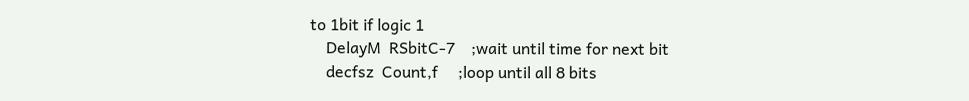to 1bit if logic 1
    DelayM  RSbitC-7    ;wait until time for next bit
    decfsz  Count,f     ;loop until all 8 bits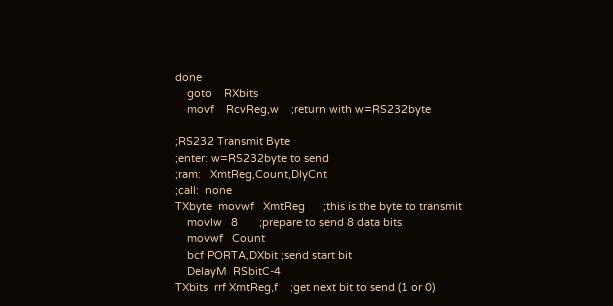done
    goto    RXbits
    movf    RcvReg,w    ;return with w=RS232byte

;RS232 Transmit Byte
;enter: w=RS232byte to send
;ram:   XmtReg,Count,DlyCnt
;call:  none
TXbyte  movwf   XmtReg      ;this is the byte to transmit
    movlw   8       ;prepare to send 8 data bits
    movwf   Count
    bcf PORTA,DXbit ;send start bit
    DelayM  RSbitC-4
TXbits  rrf XmtReg,f    ;get next bit to send (1 or 0)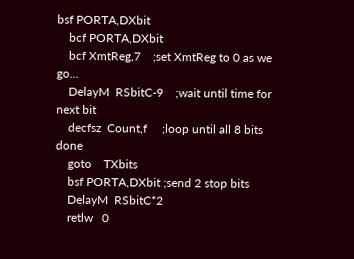bsf PORTA,DXbit
    bcf PORTA,DXbit
    bcf XmtReg,7    ;set XmtReg to 0 as we go...
    DelayM  RSbitC-9    ;wait until time for next bit
    decfsz  Count,f     ;loop until all 8 bits done
    goto    TXbits
    bsf PORTA,DXbit ;send 2 stop bits
    DelayM  RSbitC*2
    retlw   0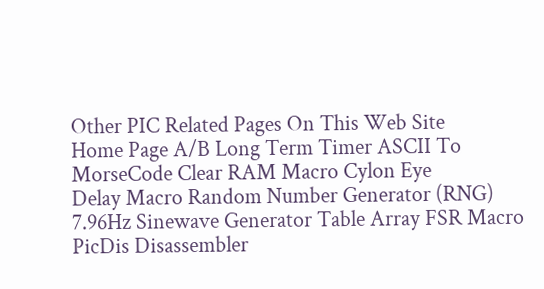Other PIC Related Pages On This Web Site
Home Page A/B Long Term Timer ASCII To MorseCode Clear RAM Macro Cylon Eye
Delay Macro Random Number Generator (RNG) 7.96Hz Sinewave Generator Table Array FSR Macro PicDis Disassembler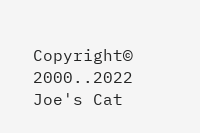Copyright© 2000..2022 Joe's Cat